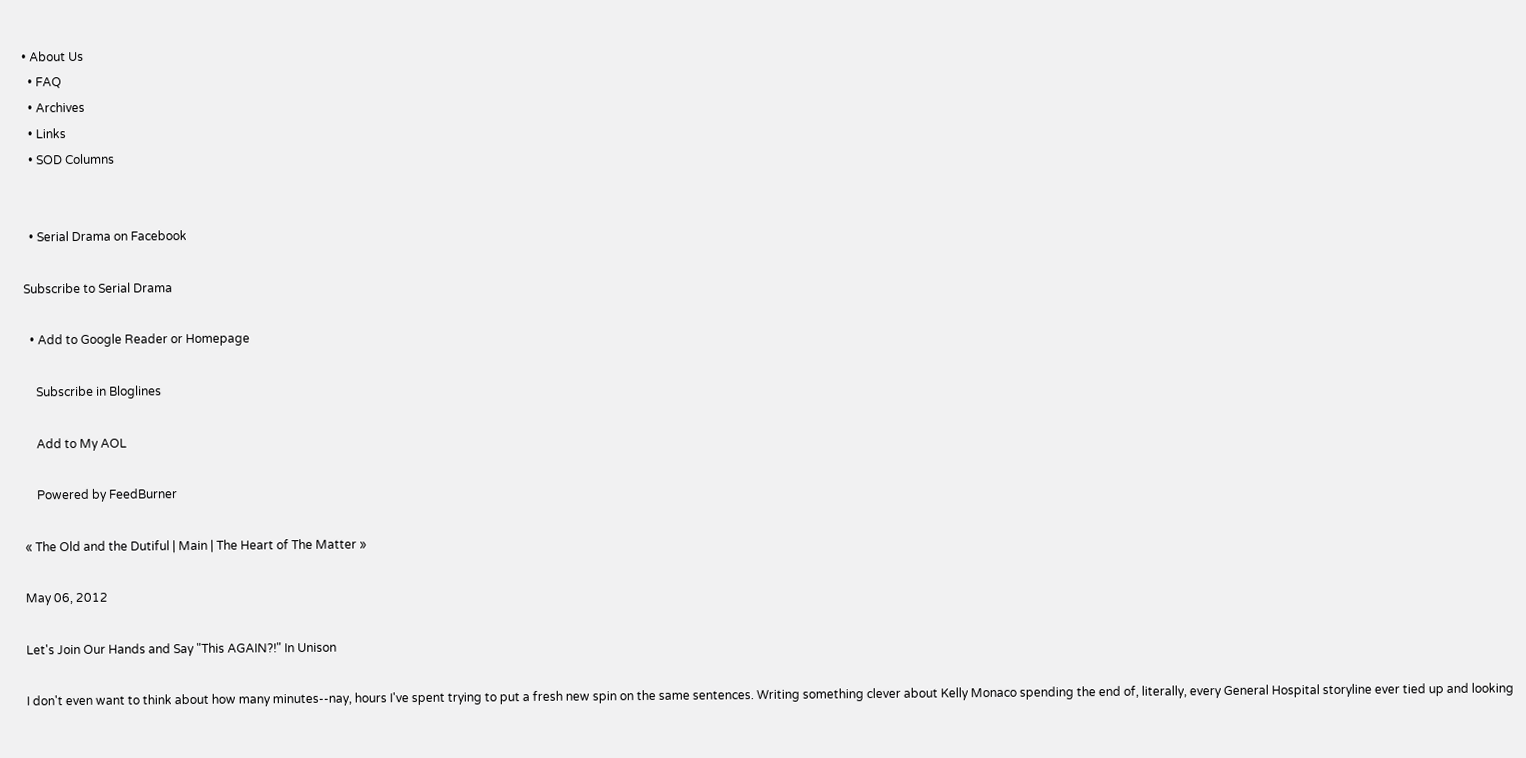• About Us
  • FAQ
  • Archives
  • Links
  • SOD Columns


  • Serial Drama on Facebook

Subscribe to Serial Drama

  • Add to Google Reader or Homepage

    Subscribe in Bloglines

    Add to My AOL

    Powered by FeedBurner

« The Old and the Dutiful | Main | The Heart of The Matter »

May 06, 2012

Let's Join Our Hands and Say "This AGAIN?!" In Unison

I don't even want to think about how many minutes--nay, hours I've spent trying to put a fresh new spin on the same sentences. Writing something clever about Kelly Monaco spending the end of, literally, every General Hospital storyline ever tied up and looking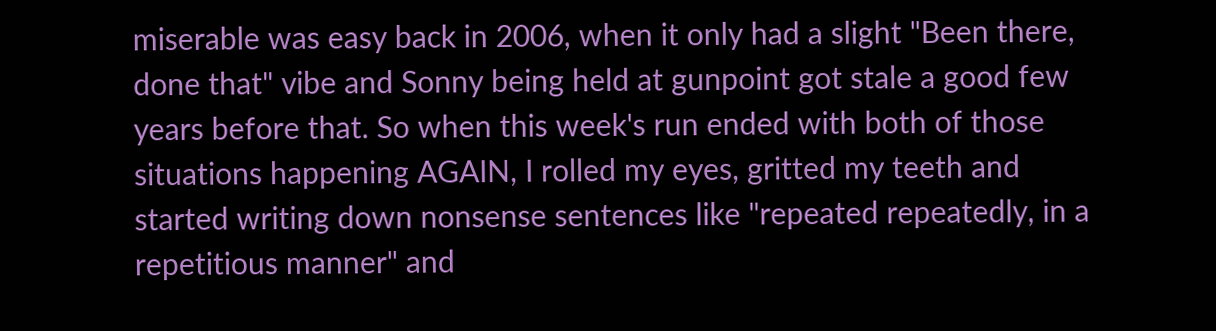miserable was easy back in 2006, when it only had a slight "Been there, done that" vibe and Sonny being held at gunpoint got stale a good few years before that. So when this week's run ended with both of those situations happening AGAIN, I rolled my eyes, gritted my teeth and started writing down nonsense sentences like "repeated repeatedly, in a repetitious manner" and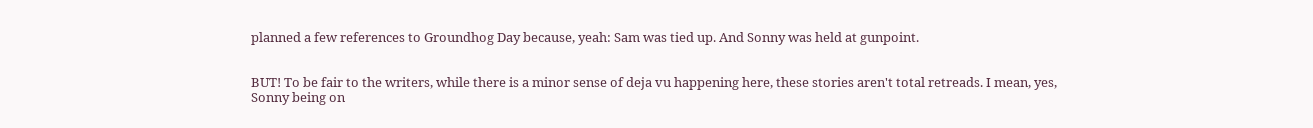planned a few references to Groundhog Day because, yeah: Sam was tied up. And Sonny was held at gunpoint.


BUT! To be fair to the writers, while there is a minor sense of deja vu happening here, these stories aren't total retreads. I mean, yes, Sonny being on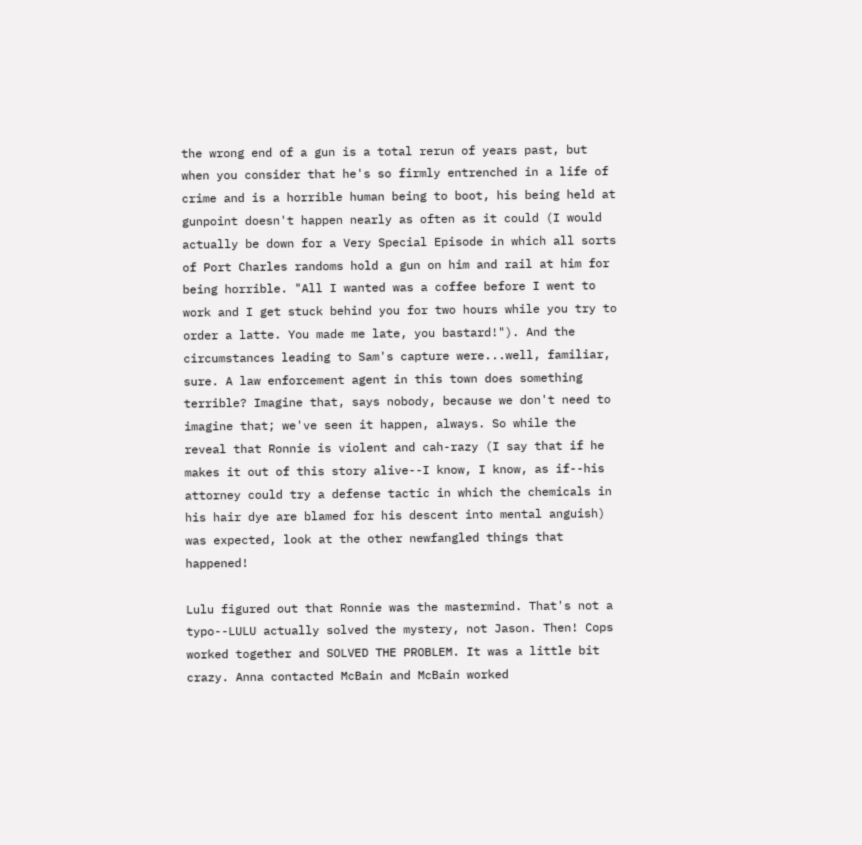the wrong end of a gun is a total rerun of years past, but when you consider that he's so firmly entrenched in a life of crime and is a horrible human being to boot, his being held at gunpoint doesn't happen nearly as often as it could (I would actually be down for a Very Special Episode in which all sorts of Port Charles randoms hold a gun on him and rail at him for being horrible. "All I wanted was a coffee before I went to work and I get stuck behind you for two hours while you try to order a latte. You made me late, you bastard!"). And the circumstances leading to Sam's capture were...well, familiar, sure. A law enforcement agent in this town does something terrible? Imagine that, says nobody, because we don't need to imagine that; we've seen it happen, always. So while the reveal that Ronnie is violent and cah-razy (I say that if he makes it out of this story alive--I know, I know, as if--his attorney could try a defense tactic in which the chemicals in his hair dye are blamed for his descent into mental anguish) was expected, look at the other newfangled things that happened!

Lulu figured out that Ronnie was the mastermind. That's not a typo--LULU actually solved the mystery, not Jason. Then! Cops worked together and SOLVED THE PROBLEM. It was a little bit crazy. Anna contacted McBain and McBain worked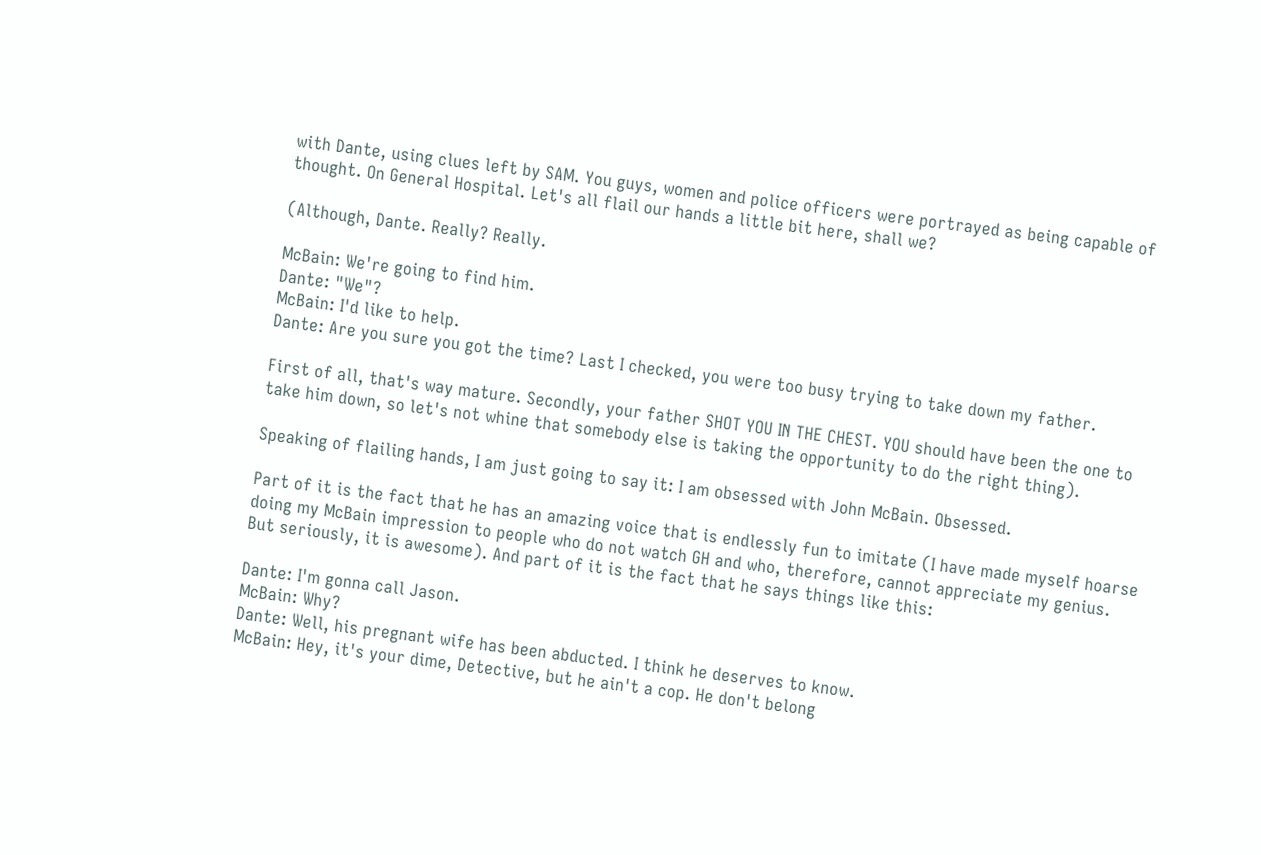with Dante, using clues left by SAM. You guys, women and police officers were portrayed as being capable of thought. On General Hospital. Let's all flail our hands a little bit here, shall we?

(Although, Dante. Really? Really.

McBain: We're going to find him.
Dante: "We"?
McBain: I'd like to help.
Dante: Are you sure you got the time? Last I checked, you were too busy trying to take down my father.

First of all, that's way mature. Secondly, your father SHOT YOU IN THE CHEST. YOU should have been the one to take him down, so let's not whine that somebody else is taking the opportunity to do the right thing).

Speaking of flailing hands, I am just going to say it: I am obsessed with John McBain. Obsessed.

Part of it is the fact that he has an amazing voice that is endlessly fun to imitate (I have made myself hoarse doing my McBain impression to people who do not watch GH and who, therefore, cannot appreciate my genius. But seriously, it is awesome). And part of it is the fact that he says things like this:

Dante: I'm gonna call Jason.
McBain: Why?
Dante: Well, his pregnant wife has been abducted. I think he deserves to know.
McBain: Hey, it's your dime, Detective, but he ain't a cop. He don't belong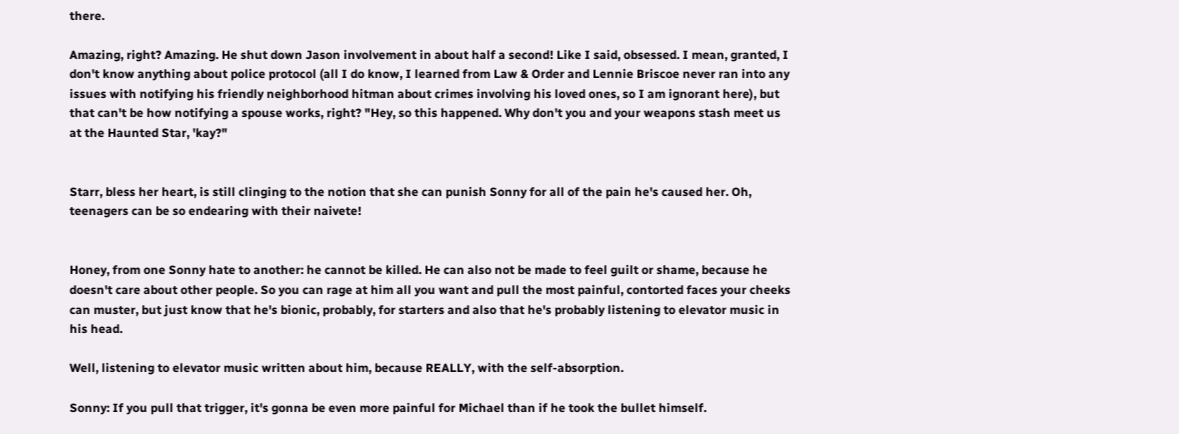there.

Amazing, right? Amazing. He shut down Jason involvement in about half a second! Like I said, obsessed. I mean, granted, I don't know anything about police protocol (all I do know, I learned from Law & Order and Lennie Briscoe never ran into any issues with notifying his friendly neighborhood hitman about crimes involving his loved ones, so I am ignorant here), but that can't be how notifying a spouse works, right? "Hey, so this happened. Why don't you and your weapons stash meet us at the Haunted Star, 'kay?"


Starr, bless her heart, is still clinging to the notion that she can punish Sonny for all of the pain he's caused her. Oh, teenagers can be so endearing with their naivete!


Honey, from one Sonny hate to another: he cannot be killed. He can also not be made to feel guilt or shame, because he doesn't care about other people. So you can rage at him all you want and pull the most painful, contorted faces your cheeks can muster, but just know that he's bionic, probably, for starters and also that he's probably listening to elevator music in his head.

Well, listening to elevator music written about him, because REALLY, with the self-absorption.

Sonny: If you pull that trigger, it's gonna be even more painful for Michael than if he took the bullet himself.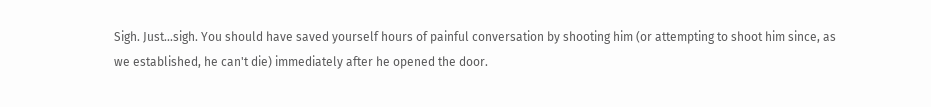Sigh. Just...sigh. You should have saved yourself hours of painful conversation by shooting him (or attempting to shoot him since, as we established, he can't die) immediately after he opened the door.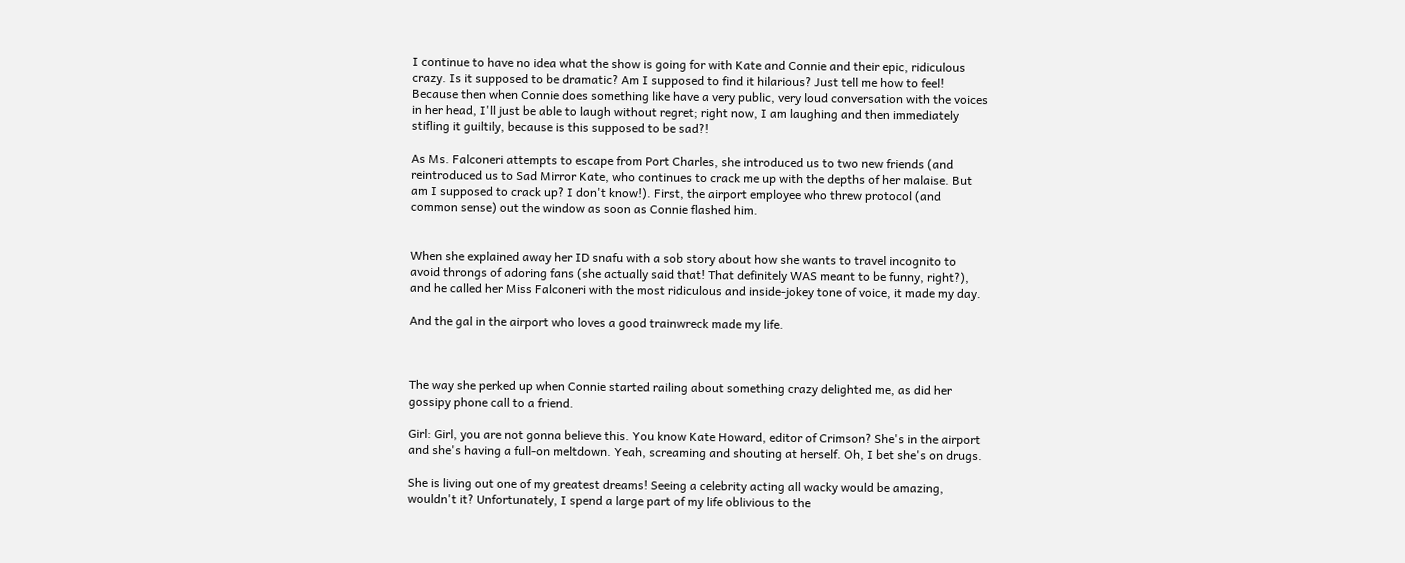I continue to have no idea what the show is going for with Kate and Connie and their epic, ridiculous crazy. Is it supposed to be dramatic? Am I supposed to find it hilarious? Just tell me how to feel! Because then when Connie does something like have a very public, very loud conversation with the voices in her head, I'll just be able to laugh without regret; right now, I am laughing and then immediately stifling it guiltily, because is this supposed to be sad?!

As Ms. Falconeri attempts to escape from Port Charles, she introduced us to two new friends (and reintroduced us to Sad Mirror Kate, who continues to crack me up with the depths of her malaise. But am I supposed to crack up? I don't know!). First, the airport employee who threw protocol (and common sense) out the window as soon as Connie flashed him.


When she explained away her ID snafu with a sob story about how she wants to travel incognito to avoid throngs of adoring fans (she actually said that! That definitely WAS meant to be funny, right?), and he called her Miss Falconeri with the most ridiculous and inside-jokey tone of voice, it made my day.

And the gal in the airport who loves a good trainwreck made my life.



The way she perked up when Connie started railing about something crazy delighted me, as did her gossipy phone call to a friend.

Girl: Girl, you are not gonna believe this. You know Kate Howard, editor of Crimson? She's in the airport and she's having a full-on meltdown. Yeah, screaming and shouting at herself. Oh, I bet she's on drugs.

She is living out one of my greatest dreams! Seeing a celebrity acting all wacky would be amazing, wouldn't it? Unfortunately, I spend a large part of my life oblivious to the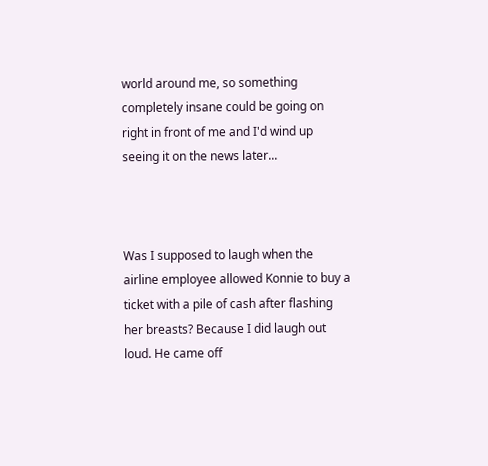world around me, so something completely insane could be going on right in front of me and I'd wind up seeing it on the news later...



Was I supposed to laugh when the airline employee allowed Konnie to buy a ticket with a pile of cash after flashing her breasts? Because I did laugh out loud. He came off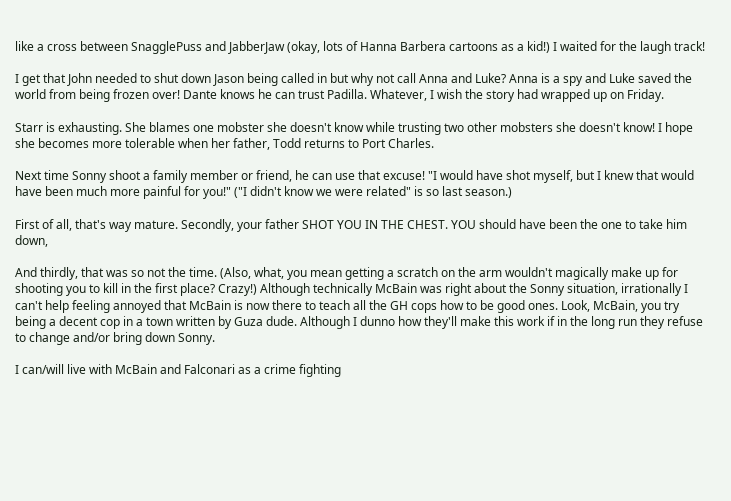like a cross between SnagglePuss and JabberJaw (okay, lots of Hanna Barbera cartoons as a kid!) I waited for the laugh track!

I get that John needed to shut down Jason being called in but why not call Anna and Luke? Anna is a spy and Luke saved the world from being frozen over! Dante knows he can trust Padilla. Whatever, I wish the story had wrapped up on Friday.

Starr is exhausting. She blames one mobster she doesn't know while trusting two other mobsters she doesn't know! I hope she becomes more tolerable when her father, Todd returns to Port Charles.

Next time Sonny shoot a family member or friend, he can use that excuse! "I would have shot myself, but I knew that would have been much more painful for you!" ("I didn't know we were related" is so last season.)

First of all, that's way mature. Secondly, your father SHOT YOU IN THE CHEST. YOU should have been the one to take him down,

And thirdly, that was so not the time. (Also, what, you mean getting a scratch on the arm wouldn't magically make up for shooting you to kill in the first place? Crazy!) Although technically McBain was right about the Sonny situation, irrationally I can't help feeling annoyed that McBain is now there to teach all the GH cops how to be good ones. Look, McBain, you try being a decent cop in a town written by Guza dude. Although I dunno how they'll make this work if in the long run they refuse to change and/or bring down Sonny.

I can/will live with McBain and Falconari as a crime fighting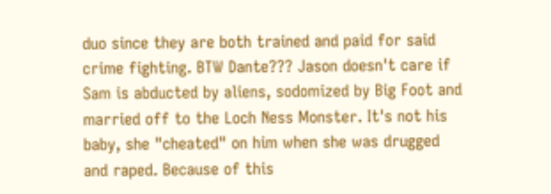duo since they are both trained and paid for said crime fighting. BTW Dante??? Jason doesn't care if Sam is abducted by aliens, sodomized by Big Foot and married off to the Loch Ness Monster. It's not his baby, she "cheated" on him when she was drugged and raped. Because of this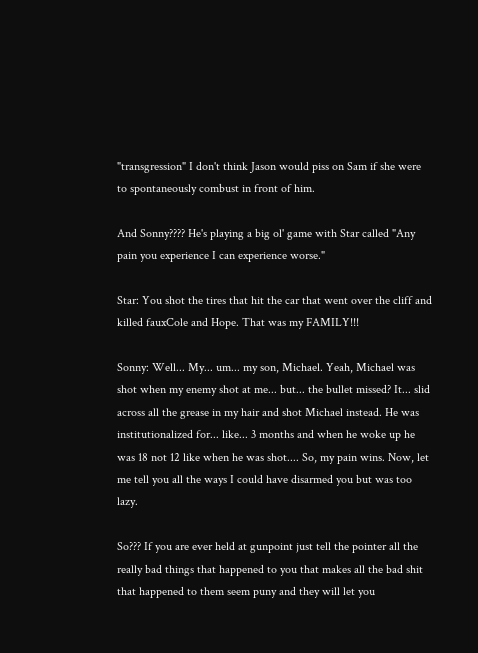"transgression" I don't think Jason would piss on Sam if she were to spontaneously combust in front of him.

And Sonny???? He's playing a big ol' game with Star called "Any pain you experience I can experience worse."

Star: You shot the tires that hit the car that went over the cliff and killed fauxCole and Hope. That was my FAMILY!!!

Sonny: Well... My... um... my son, Michael. Yeah, Michael was shot when my enemy shot at me... but... the bullet missed? It... slid across all the grease in my hair and shot Michael instead. He was institutionalized for... like... 3 months and when he woke up he was 18 not 12 like when he was shot.... So, my pain wins. Now, let me tell you all the ways I could have disarmed you but was too lazy.

So??? If you are ever held at gunpoint just tell the pointer all the really bad things that happened to you that makes all the bad shit that happened to them seem puny and they will let you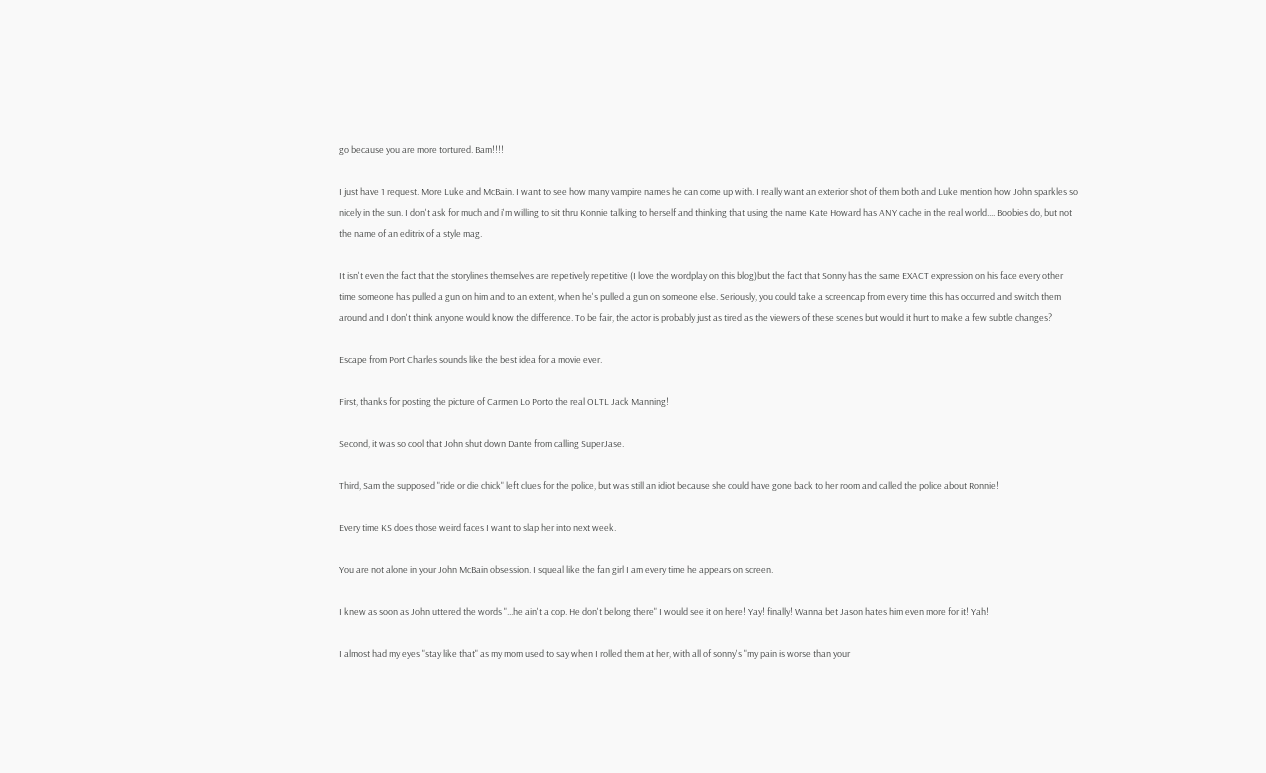go because you are more tortured. Bam!!!!

I just have 1 request. More Luke and McBain. I want to see how many vampire names he can come up with. I really want an exterior shot of them both and Luke mention how John sparkles so nicely in the sun. I don't ask for much and i'm willing to sit thru Konnie talking to herself and thinking that using the name Kate Howard has ANY cache in the real world.... Boobies do, but not the name of an editrix of a style mag.

It isn't even the fact that the storylines themselves are repetively repetitive (I love the wordplay on this blog)but the fact that Sonny has the same EXACT expression on his face every other time someone has pulled a gun on him and to an extent, when he's pulled a gun on someone else. Seriously, you could take a screencap from every time this has occurred and switch them around and I don't think anyone would know the difference. To be fair, the actor is probably just as tired as the viewers of these scenes but would it hurt to make a few subtle changes?

Escape from Port Charles sounds like the best idea for a movie ever.

First, thanks for posting the picture of Carmen Lo Porto the real OLTL Jack Manning!

Second, it was so cool that John shut down Dante from calling SuperJase.

Third, Sam the supposed "ride or die chick" left clues for the police, but was still an idiot because she could have gone back to her room and called the police about Ronnie!

Every time KS does those weird faces I want to slap her into next week.

You are not alone in your John McBain obsession. I squeal like the fan girl I am every time he appears on screen.

I knew as soon as John uttered the words "...he ain't a cop. He don't belong there" I would see it on here! Yay! finally! Wanna bet Jason hates him even more for it! Yah!

I almost had my eyes "stay like that" as my mom used to say when I rolled them at her, with all of sonny's "my pain is worse than your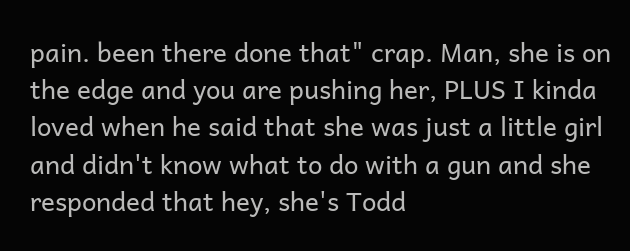pain. been there done that" crap. Man, she is on the edge and you are pushing her, PLUS I kinda loved when he said that she was just a little girl and didn't know what to do with a gun and she responded that hey, she's Todd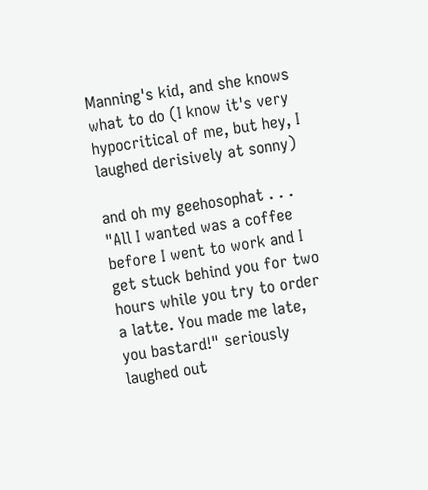Manning's kid, and she knows what to do (I know it's very hypocritical of me, but hey, I laughed derisively at sonny)

and oh my geehosophat . . . "All I wanted was a coffee before I went to work and I get stuck behind you for two hours while you try to order a latte. You made me late, you bastard!" seriously laughed out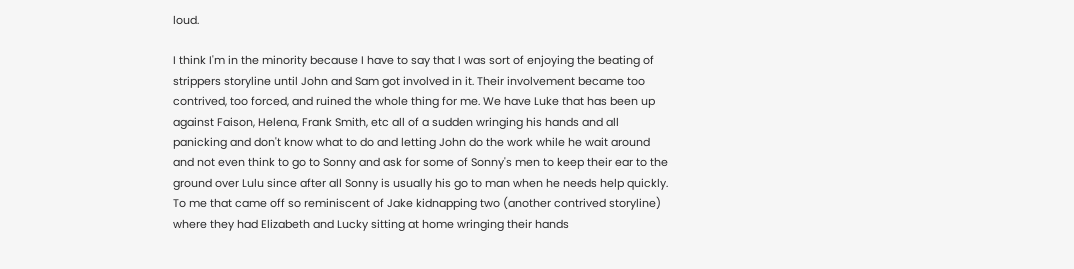loud.

I think I'm in the minority because I have to say that I was sort of enjoying the beating of strippers storyline until John and Sam got involved in it. Their involvement became too contrived, too forced, and ruined the whole thing for me. We have Luke that has been up against Faison, Helena, Frank Smith, etc all of a sudden wringing his hands and all panicking and don't know what to do and letting John do the work while he wait around and not even think to go to Sonny and ask for some of Sonny's men to keep their ear to the ground over Lulu since after all Sonny is usually his go to man when he needs help quickly. To me that came off so reminiscent of Jake kidnapping two (another contrived storyline) where they had Elizabeth and Lucky sitting at home wringing their hands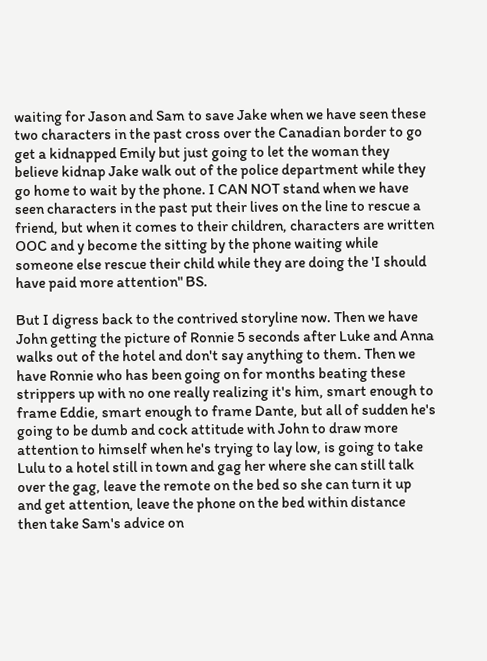waiting for Jason and Sam to save Jake when we have seen these two characters in the past cross over the Canadian border to go get a kidnapped Emily but just going to let the woman they believe kidnap Jake walk out of the police department while they go home to wait by the phone. I CAN NOT stand when we have seen characters in the past put their lives on the line to rescue a friend, but when it comes to their children, characters are written OOC and y become the sitting by the phone waiting while someone else rescue their child while they are doing the 'I should have paid more attention" BS.

But I digress back to the contrived storyline now. Then we have John getting the picture of Ronnie 5 seconds after Luke and Anna walks out of the hotel and don't say anything to them. Then we have Ronnie who has been going on for months beating these strippers up with no one really realizing it's him, smart enough to frame Eddie, smart enough to frame Dante, but all of sudden he's going to be dumb and cock attitude with John to draw more attention to himself when he's trying to lay low, is going to take Lulu to a hotel still in town and gag her where she can still talk over the gag, leave the remote on the bed so she can turn it up and get attention, leave the phone on the bed within distance then take Sam's advice on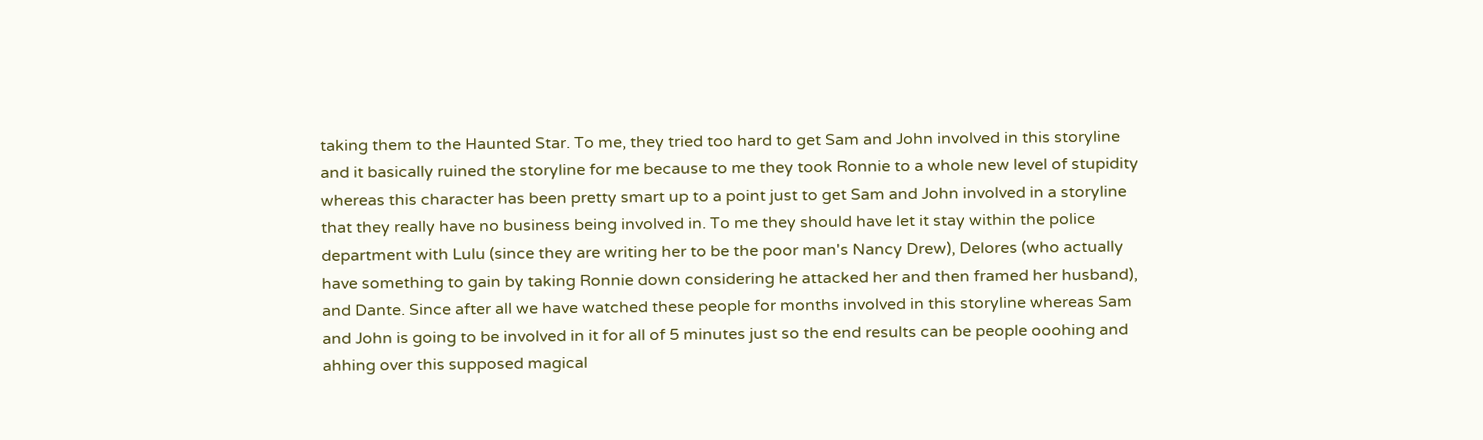taking them to the Haunted Star. To me, they tried too hard to get Sam and John involved in this storyline and it basically ruined the storyline for me because to me they took Ronnie to a whole new level of stupidity whereas this character has been pretty smart up to a point just to get Sam and John involved in a storyline that they really have no business being involved in. To me they should have let it stay within the police department with Lulu (since they are writing her to be the poor man's Nancy Drew), Delores (who actually have something to gain by taking Ronnie down considering he attacked her and then framed her husband), and Dante. Since after all we have watched these people for months involved in this storyline whereas Sam and John is going to be involved in it for all of 5 minutes just so the end results can be people ooohing and ahhing over this supposed magical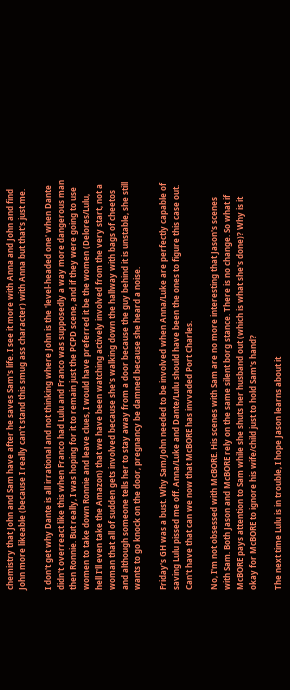chemistry that John and Sam have after he saves Sam's life. I see it more with Anna and John and find John more likeable (because I really can't stand this smug ass character) with Anna but that's just me.

I don't get why Dante is all irrational and not thinking where John is the 'level-headed one' when Dante didn't overreact like this when Franco had Lulu and Franco was supposedly a way more dangerous man then Ronnie. But really, I was hoping for it to remain just the PCPD scene, and if they were going to use women to take down Ronnie and leave clues, I would have preferred it be the women (Delores/Lulu, hell I'll even take the Amazon) that we have been watching actively involved from the very start, not a woman that all of sudden gets involved because she's walking down the hallway with bags of cheetos and although someone tells her to stay away from a door because the guy behind it is unstable, she still wants to go knock on the door, pregnancy be damned because she heard a noise.

Friday's GH was a bust. Why Sam/John needed to be involved when Anna/Luke are perfectly capable of saving Lulu pissed me off. Anna/Luke and Dante/Lulu should have been the ones to figure this case out. Can't have that can we now that McBORE has invvaded Port Charles.

No, I'm not obsessed with McBORE. His scenes with Sam are no more interesting that Jason's scenes with Sam. Both Jason and McBORE rely on the same silent borg stance. There is no change. So what if McBORE pays attention to Sam while she shuts her husband out (which is what she's done)? Why is it okay for McBORE to ignore his wife/child just to hold Sam's hand?

The next time Lulu is in trouble, I hope Jason learns about it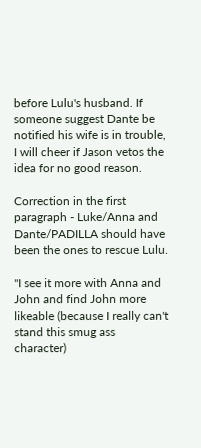before Lulu's husband. If someone suggest Dante be notified his wife is in trouble, I will cheer if Jason vetos the idea for no good reason.

Correction in the first paragraph - Luke/Anna and Dante/PADILLA should have been the ones to rescue Lulu.

"I see it more with Anna and John and find John more likeable (because I really can't stand this smug ass character)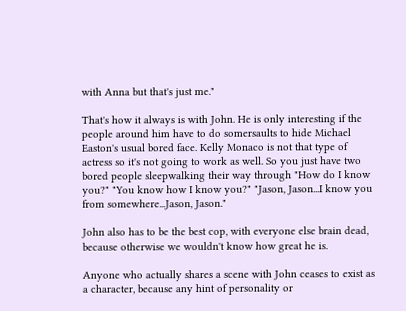with Anna but that's just me."

That's how it always is with John. He is only interesting if the people around him have to do somersaults to hide Michael Easton's usual bored face. Kelly Monaco is not that type of actress so it's not going to work as well. So you just have two bored people sleepwalking their way through "How do I know you?" "You know how I know you?" "Jason, Jason...I know you from somewhere...Jason, Jason."

John also has to be the best cop, with everyone else brain dead, because otherwise we wouldn't know how great he is.

Anyone who actually shares a scene with John ceases to exist as a character, because any hint of personality or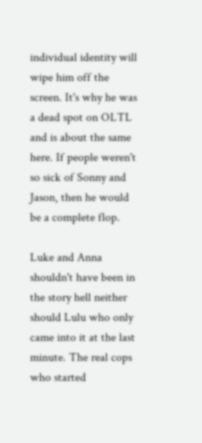individual identity will wipe him off the screen. It's why he was a dead spot on OLTL and is about the same here. If people weren't so sick of Sonny and Jason, then he would be a complete flop.

Luke and Anna shouldn't have been in the story hell neither should Lulu who only came into it at the last minute. The real cops who started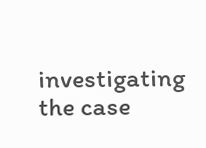investigating the case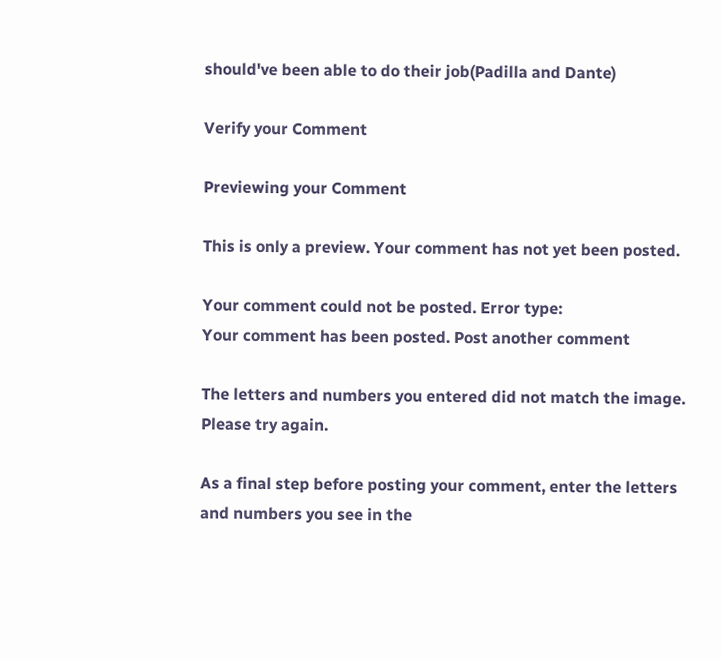should've been able to do their job(Padilla and Dante)

Verify your Comment

Previewing your Comment

This is only a preview. Your comment has not yet been posted.

Your comment could not be posted. Error type:
Your comment has been posted. Post another comment

The letters and numbers you entered did not match the image. Please try again.

As a final step before posting your comment, enter the letters and numbers you see in the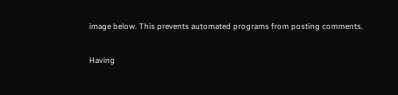image below. This prevents automated programs from posting comments.

Having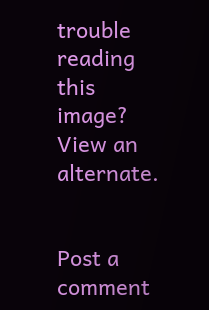trouble reading this image? View an alternate.


Post a comment